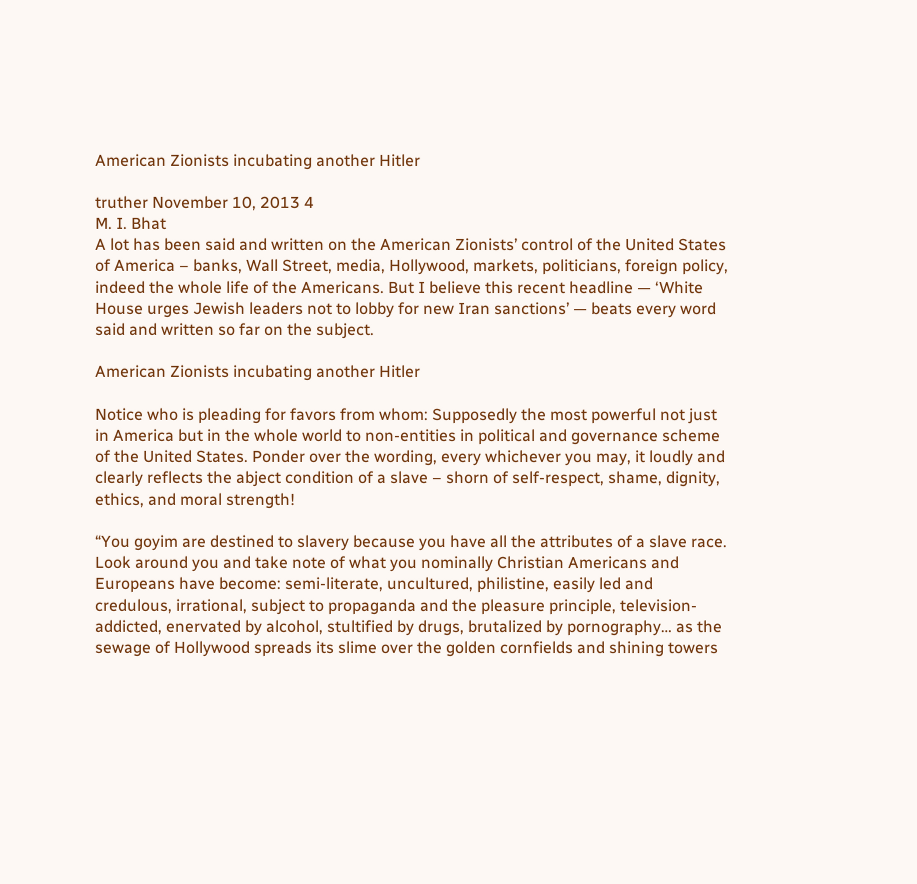American Zionists incubating another Hitler

truther November 10, 2013 4
M. I. Bhat
A lot has been said and written on the American Zionists’ control of the United States of America – banks, Wall Street, media, Hollywood, markets, politicians, foreign policy, indeed the whole life of the Americans. But I believe this recent headline — ‘White House urges Jewish leaders not to lobby for new Iran sanctions’ — beats every word said and written so far on the subject.

American Zionists incubating another Hitler

Notice who is pleading for favors from whom: Supposedly the most powerful not just in America but in the whole world to non-entities in political and governance scheme of the United States. Ponder over the wording, every whichever you may, it loudly and clearly reflects the abject condition of a slave – shorn of self-respect, shame, dignity, ethics, and moral strength!

“You goyim are destined to slavery because you have all the attributes of a slave race. Look around you and take note of what you nominally Christian Americans and Europeans have become: semi-literate, uncultured, philistine, easily led and credulous, irrational, subject to propaganda and the pleasure principle, television-addicted, enervated by alcohol, stultified by drugs, brutalized by pornography… as the sewage of Hollywood spreads its slime over the golden cornfields and shining towers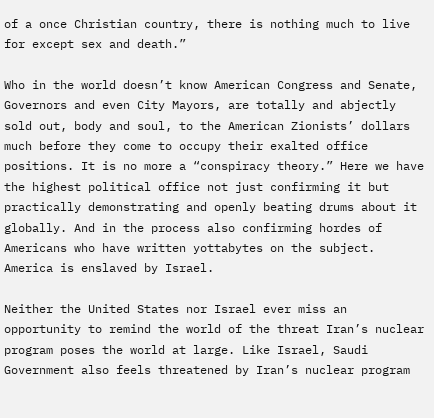of a once Christian country, there is nothing much to live for except sex and death.”

Who in the world doesn’t know American Congress and Senate, Governors and even City Mayors, are totally and abjectly sold out, body and soul, to the American Zionists’ dollars much before they come to occupy their exalted office positions. It is no more a “conspiracy theory.” Here we have the highest political office not just confirming it but practically demonstrating and openly beating drums about it globally. And in the process also confirming hordes of Americans who have written yottabytes on the subject. America is enslaved by Israel.

Neither the United States nor Israel ever miss an opportunity to remind the world of the threat Iran’s nuclear program poses the world at large. Like Israel, Saudi Government also feels threatened by Iran’s nuclear program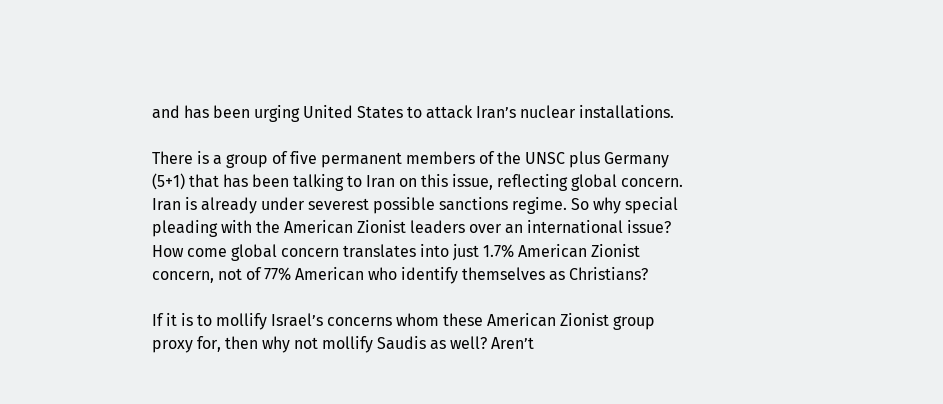and has been urging United States to attack Iran’s nuclear installations.

There is a group of five permanent members of the UNSC plus Germany (5+1) that has been talking to Iran on this issue, reflecting global concern. Iran is already under severest possible sanctions regime. So why special pleading with the American Zionist leaders over an international issue? How come global concern translates into just 1.7% American Zionist concern, not of 77% American who identify themselves as Christians?

If it is to mollify Israel’s concerns whom these American Zionist group proxy for, then why not mollify Saudis as well? Aren’t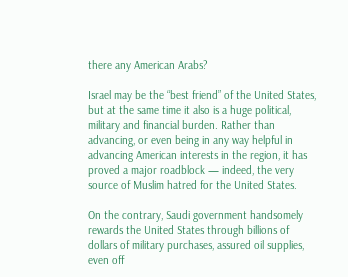there any American Arabs?

Israel may be the “best friend” of the United States, but at the same time it also is a huge political, military and financial burden. Rather than advancing, or even being in any way helpful in advancing American interests in the region, it has proved a major roadblock — indeed, the very source of Muslim hatred for the United States.

On the contrary, Saudi government handsomely rewards the United States through billions of dollars of military purchases, assured oil supplies, even off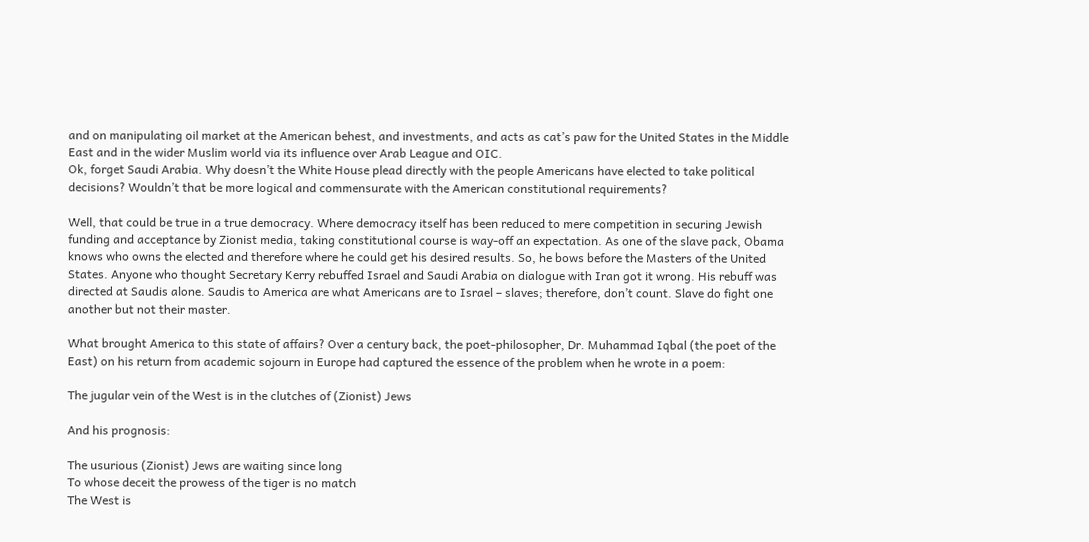and on manipulating oil market at the American behest, and investments, and acts as cat’s paw for the United States in the Middle East and in the wider Muslim world via its influence over Arab League and OIC.
Ok, forget Saudi Arabia. Why doesn’t the White House plead directly with the people Americans have elected to take political decisions? Wouldn’t that be more logical and commensurate with the American constitutional requirements?

Well, that could be true in a true democracy. Where democracy itself has been reduced to mere competition in securing Jewish funding and acceptance by Zionist media, taking constitutional course is way-off an expectation. As one of the slave pack, Obama knows who owns the elected and therefore where he could get his desired results. So, he bows before the Masters of the United States. Anyone who thought Secretary Kerry rebuffed Israel and Saudi Arabia on dialogue with Iran got it wrong. His rebuff was directed at Saudis alone. Saudis to America are what Americans are to Israel – slaves; therefore, don’t count. Slave do fight one another but not their master.

What brought America to this state of affairs? Over a century back, the poet-philosopher, Dr. Muhammad Iqbal (the poet of the East) on his return from academic sojourn in Europe had captured the essence of the problem when he wrote in a poem:

The jugular vein of the West is in the clutches of (Zionist) Jews

And his prognosis:

The usurious (Zionist) Jews are waiting since long
To whose deceit the prowess of the tiger is no match
The West is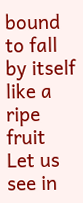bound to fall by itself like a ripe fruit
Let us see in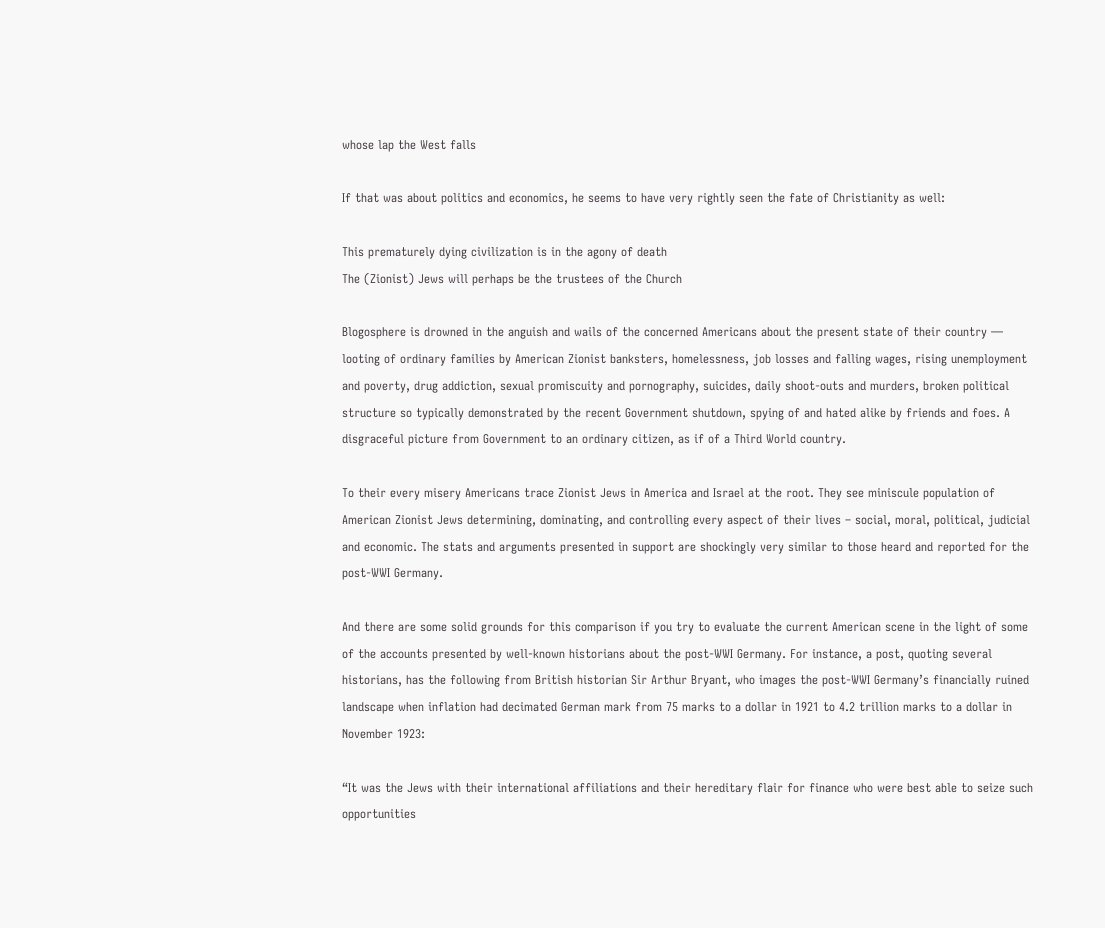whose lap the West falls

If that was about politics and economics, he seems to have very rightly seen the fate of Christianity as well:

This prematurely dying civilization is in the agony of death
The (Zionist) Jews will perhaps be the trustees of the Church

Blogosphere is drowned in the anguish and wails of the concerned Americans about the present state of their country — looting of ordinary families by American Zionist banksters, homelessness, job losses and falling wages, rising unemployment and poverty, drug addiction, sexual promiscuity and pornography, suicides, daily shoot-outs and murders, broken political structure so typically demonstrated by the recent Government shutdown, spying of and hated alike by friends and foes. A disgraceful picture from Government to an ordinary citizen, as if of a Third World country.

To their every misery Americans trace Zionist Jews in America and Israel at the root. They see miniscule population of American Zionist Jews determining, dominating, and controlling every aspect of their lives – social, moral, political, judicial and economic. The stats and arguments presented in support are shockingly very similar to those heard and reported for the post-WWI Germany.

And there are some solid grounds for this comparison if you try to evaluate the current American scene in the light of some of the accounts presented by well-known historians about the post-WWI Germany. For instance, a post, quoting several historians, has the following from British historian Sir Arthur Bryant, who images the post-WWI Germany’s financially ruined landscape when inflation had decimated German mark from 75 marks to a dollar in 1921 to 4.2 trillion marks to a dollar in November 1923:

“It was the Jews with their international affiliations and their hereditary flair for finance who were best able to seize such opportunities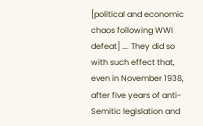[political and economic chaos following WWI defeat] …. They did so with such effect that, even in November 1938, after five years of anti-Semitic legislation and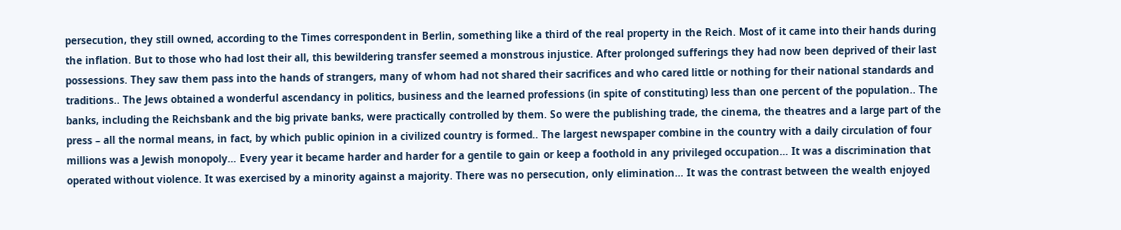persecution, they still owned, according to the Times correspondent in Berlin, something like a third of the real property in the Reich. Most of it came into their hands during the inflation. But to those who had lost their all, this bewildering transfer seemed a monstrous injustice. After prolonged sufferings they had now been deprived of their last possessions. They saw them pass into the hands of strangers, many of whom had not shared their sacrifices and who cared little or nothing for their national standards and traditions.. The Jews obtained a wonderful ascendancy in politics, business and the learned professions (in spite of constituting) less than one percent of the population.. The banks, including the Reichsbank and the big private banks, were practically controlled by them. So were the publishing trade, the cinema, the theatres and a large part of the press – all the normal means, in fact, by which public opinion in a civilized country is formed.. The largest newspaper combine in the country with a daily circulation of four millions was a Jewish monopoly… Every year it became harder and harder for a gentile to gain or keep a foothold in any privileged occupation… It was a discrimination that operated without violence. It was exercised by a minority against a majority. There was no persecution, only elimination… It was the contrast between the wealth enjoyed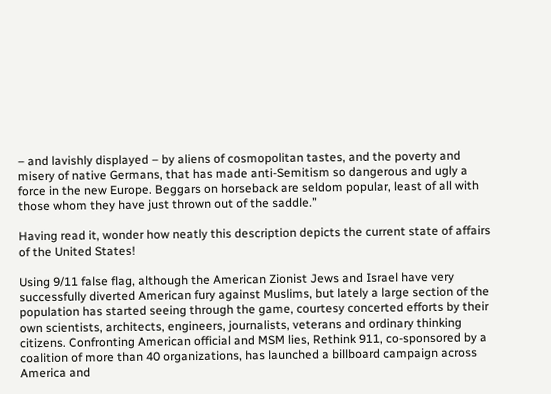– and lavishly displayed – by aliens of cosmopolitan tastes, and the poverty and misery of native Germans, that has made anti-Semitism so dangerous and ugly a force in the new Europe. Beggars on horseback are seldom popular, least of all with those whom they have just thrown out of the saddle.”

Having read it, wonder how neatly this description depicts the current state of affairs of the United States!

Using 9/11 false flag, although the American Zionist Jews and Israel have very successfully diverted American fury against Muslims, but lately a large section of the population has started seeing through the game, courtesy concerted efforts by their own scientists, architects, engineers, journalists, veterans and ordinary thinking citizens. Confronting American official and MSM lies, Rethink 911, co-sponsored by a coalition of more than 40 organizations, has launched a billboard campaign across America and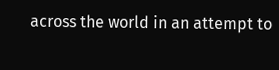across the world in an attempt to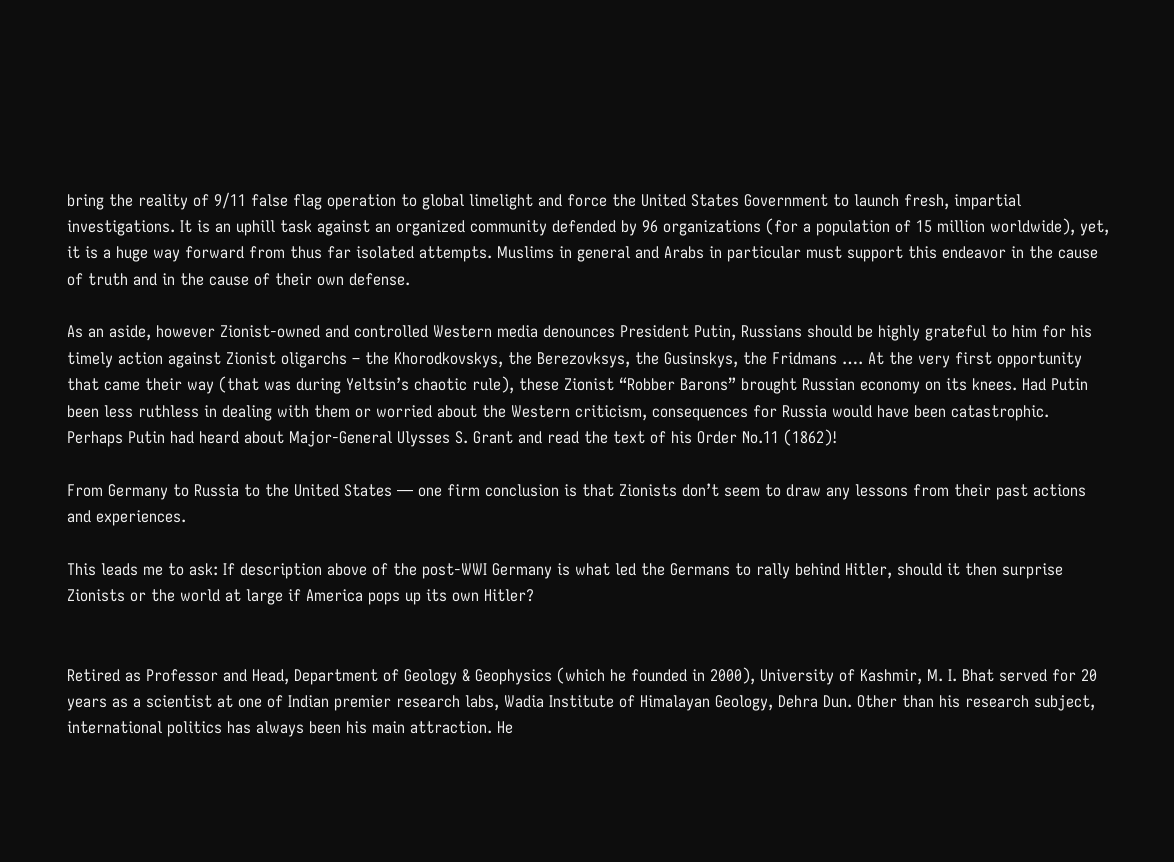bring the reality of 9/11 false flag operation to global limelight and force the United States Government to launch fresh, impartial investigations. It is an uphill task against an organized community defended by 96 organizations (for a population of 15 million worldwide), yet, it is a huge way forward from thus far isolated attempts. Muslims in general and Arabs in particular must support this endeavor in the cause of truth and in the cause of their own defense.

As an aside, however Zionist-owned and controlled Western media denounces President Putin, Russians should be highly grateful to him for his timely action against Zionist oligarchs – the Khorodkovskys, the Berezovksys, the Gusinskys, the Fridmans …. At the very first opportunity that came their way (that was during Yeltsin’s chaotic rule), these Zionist “Robber Barons” brought Russian economy on its knees. Had Putin been less ruthless in dealing with them or worried about the Western criticism, consequences for Russia would have been catastrophic. Perhaps Putin had heard about Major-General Ulysses S. Grant and read the text of his Order No.11 (1862)!

From Germany to Russia to the United States — one firm conclusion is that Zionists don’t seem to draw any lessons from their past actions and experiences.

This leads me to ask: If description above of the post-WWI Germany is what led the Germans to rally behind Hitler, should it then surprise Zionists or the world at large if America pops up its own Hitler?


Retired as Professor and Head, Department of Geology & Geophysics (which he founded in 2000), University of Kashmir, M. I. Bhat served for 20 years as a scientist at one of Indian premier research labs, Wadia Institute of Himalayan Geology, Dehra Dun. Other than his research subject, international politics has always been his main attraction. He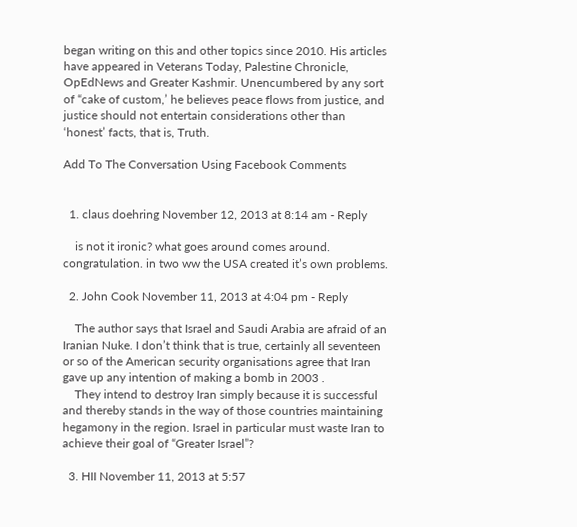began writing on this and other topics since 2010. His articles have appeared in Veterans Today, Palestine Chronicle, OpEdNews and Greater Kashmir. Unencumbered by any sort of “cake of custom,’ he believes peace flows from justice, and justice should not entertain considerations other than ‘honest’ facts, that is, Truth.

Add To The Conversation Using Facebook Comments


  1. claus doehring November 12, 2013 at 8:14 am - Reply

    is not it ironic? what goes around comes around. congratulation. in two ww the USA created it’s own problems.

  2. John Cook November 11, 2013 at 4:04 pm - Reply

    The author says that Israel and Saudi Arabia are afraid of an Iranian Nuke. I don’t think that is true, certainly all seventeen or so of the American security organisations agree that Iran gave up any intention of making a bomb in 2003 .
    They intend to destroy Iran simply because it is successful and thereby stands in the way of those countries maintaining hegamony in the region. Israel in particular must waste Iran to achieve their goal of “Greater Israel”?

  3. HII November 11, 2013 at 5:57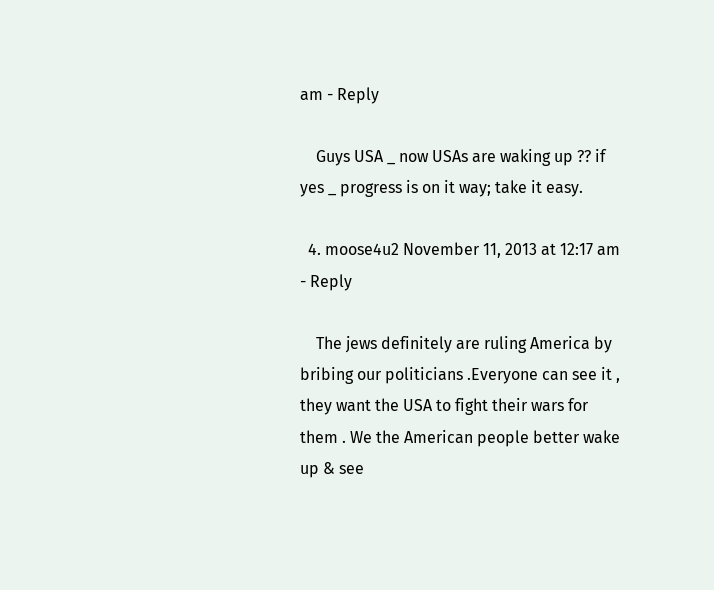am - Reply

    Guys USA _ now USAs are waking up ?? if yes _ progress is on it way; take it easy.

  4. moose4u2 November 11, 2013 at 12:17 am - Reply

    The jews definitely are ruling America by bribing our politicians .Everyone can see it , they want the USA to fight their wars for them . We the American people better wake up & see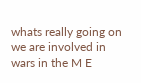whats really going on we are involved in wars in the M E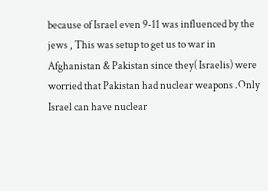because of Israel even 9-11 was influenced by the jews , This was setup to get us to war in Afghanistan & Pakistan since they( Israelis) were worried that Pakistan had nuclear weapons .Only Israel can have nuclear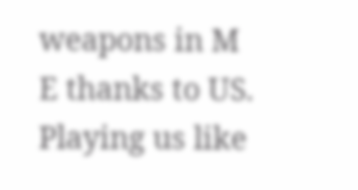weapons in M E thanks to US. Playing us like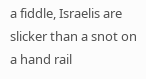a fiddle, Israelis are slicker than a snot on a hand rail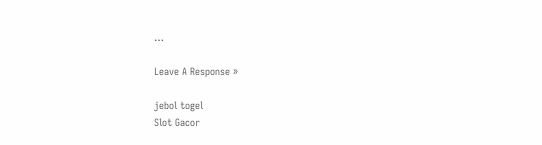…

Leave A Response »

jebol togel
Slot Gacor